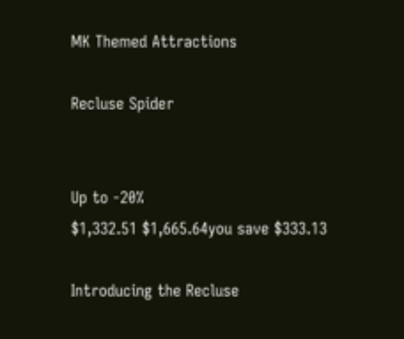MK Themed Attractions

Recluse Spider


Up to -20%
$1,332.51 $1,665.64you save $333.13

Introducing the Recluse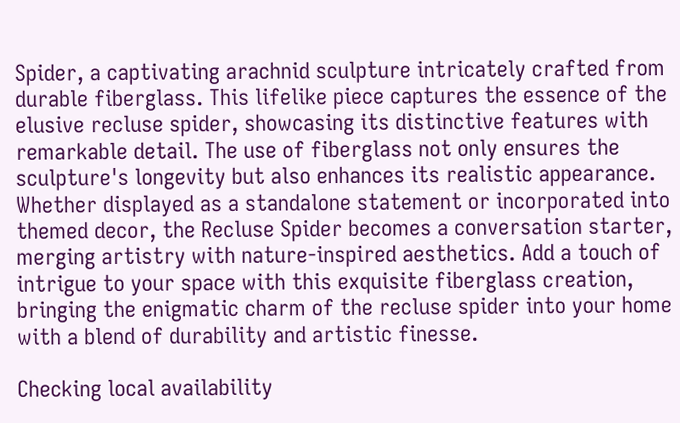Spider, a captivating arachnid sculpture intricately crafted from durable fiberglass. This lifelike piece captures the essence of the elusive recluse spider, showcasing its distinctive features with remarkable detail. The use of fiberglass not only ensures the sculpture's longevity but also enhances its realistic appearance. Whether displayed as a standalone statement or incorporated into themed decor, the Recluse Spider becomes a conversation starter, merging artistry with nature-inspired aesthetics. Add a touch of intrigue to your space with this exquisite fiberglass creation, bringing the enigmatic charm of the recluse spider into your home with a blend of durability and artistic finesse.

Checking local availability